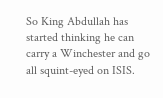So King Abdullah has started thinking he can carry a Winchester and go all squint-eyed on ISIS.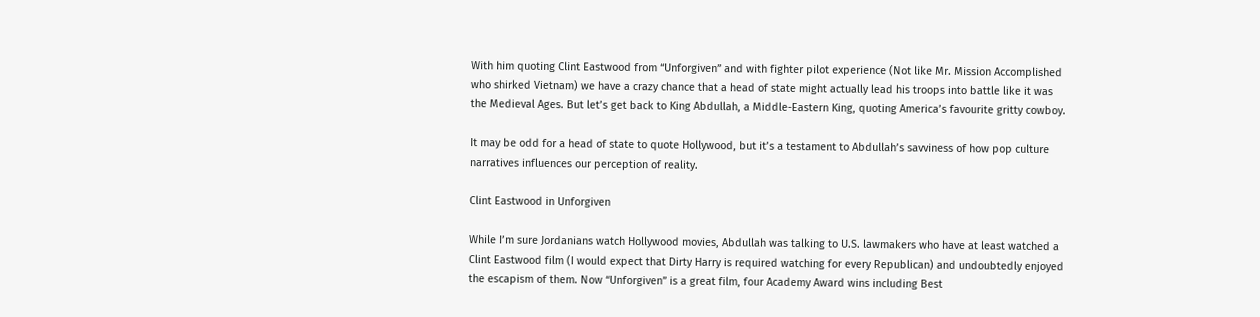With him quoting Clint Eastwood from “Unforgiven” and with fighter pilot experience (Not like Mr. Mission Accomplished who shirked Vietnam) we have a crazy chance that a head of state might actually lead his troops into battle like it was the Medieval Ages. But let’s get back to King Abdullah, a Middle-Eastern King, quoting America’s favourite gritty cowboy.

It may be odd for a head of state to quote Hollywood, but it’s a testament to Abdullah’s savviness of how pop culture narratives influences our perception of reality.

Clint Eastwood in Unforgiven

While I’m sure Jordanians watch Hollywood movies, Abdullah was talking to U.S. lawmakers who have at least watched a Clint Eastwood film (I would expect that Dirty Harry is required watching for every Republican) and undoubtedly enjoyed the escapism of them. Now “Unforgiven” is a great film, four Academy Award wins including Best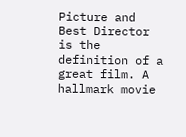Picture and Best Director is the definition of a great film. A hallmark movie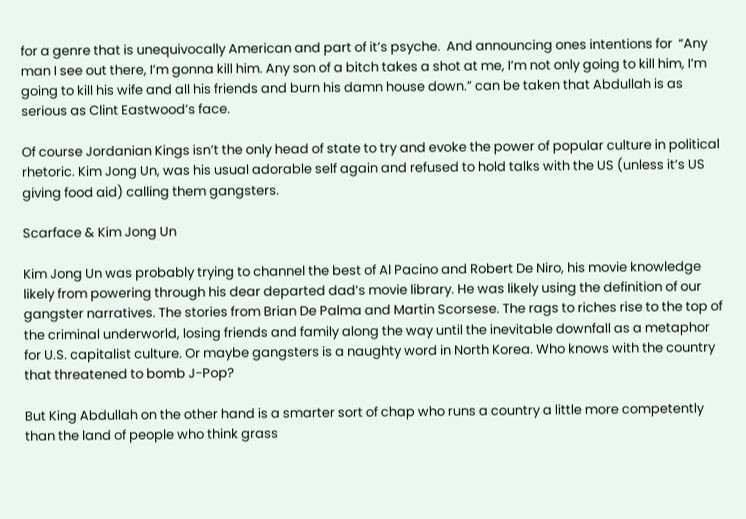for a genre that is unequivocally American and part of it’s psyche.  And announcing ones intentions for  “Any man I see out there, I’m gonna kill him. Any son of a bitch takes a shot at me, I’m not only going to kill him, I’m going to kill his wife and all his friends and burn his damn house down.” can be taken that Abdullah is as serious as Clint Eastwood’s face.

Of course Jordanian Kings isn’t the only head of state to try and evoke the power of popular culture in political rhetoric. Kim Jong Un, was his usual adorable self again and refused to hold talks with the US (unless it’s US giving food aid) calling them gangsters.

Scarface & Kim Jong Un

Kim Jong Un was probably trying to channel the best of Al Pacino and Robert De Niro, his movie knowledge likely from powering through his dear departed dad’s movie library. He was likely using the definition of our gangster narratives. The stories from Brian De Palma and Martin Scorsese. The rags to riches rise to the top of the criminal underworld, losing friends and family along the way until the inevitable downfall as a metaphor for U.S. capitalist culture. Or maybe gangsters is a naughty word in North Korea. Who knows with the country that threatened to bomb J-Pop?

But King Abdullah on the other hand is a smarter sort of chap who runs a country a little more competently than the land of people who think grass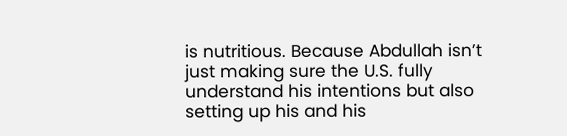is nutritious. Because Abdullah isn’t just making sure the U.S. fully understand his intentions but also setting up his and his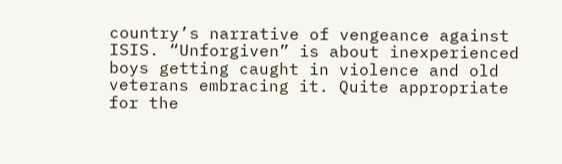country’s narrative of vengeance against ISIS. “Unforgiven” is about inexperienced boys getting caught in violence and old veterans embracing it. Quite appropriate for the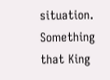situation. Something that King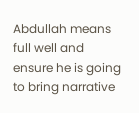Abdullah means full well and ensure he is going to bring narrative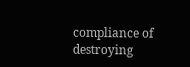compliance of destroying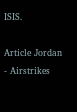ISIS.

Article Jordan - Airstrikes